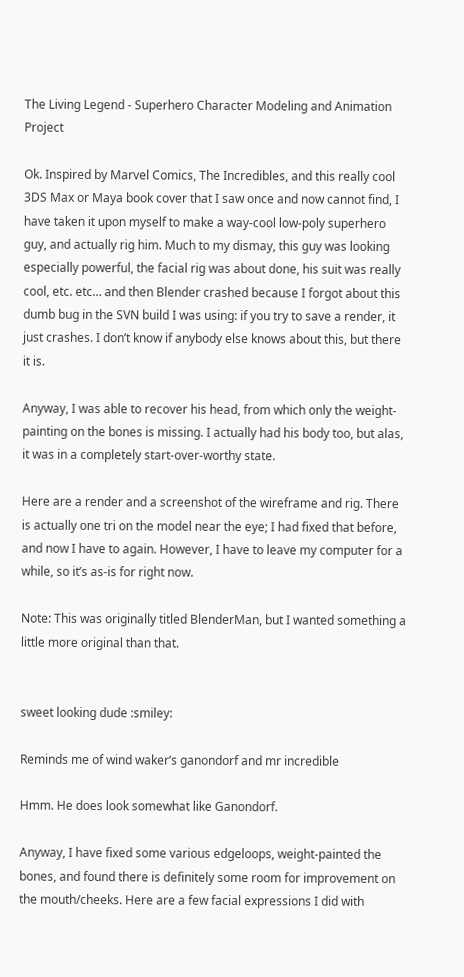The Living Legend - Superhero Character Modeling and Animation Project

Ok. Inspired by Marvel Comics, The Incredibles, and this really cool 3DS Max or Maya book cover that I saw once and now cannot find, I have taken it upon myself to make a way-cool low-poly superhero guy, and actually rig him. Much to my dismay, this guy was looking especially powerful, the facial rig was about done, his suit was really cool, etc. etc… and then Blender crashed because I forgot about this dumb bug in the SVN build I was using: if you try to save a render, it just crashes. I don’t know if anybody else knows about this, but there it is.

Anyway, I was able to recover his head, from which only the weight-painting on the bones is missing. I actually had his body too, but alas, it was in a completely start-over-worthy state.

Here are a render and a screenshot of the wireframe and rig. There is actually one tri on the model near the eye; I had fixed that before, and now I have to again. However, I have to leave my computer for a while, so it’s as-is for right now.

Note: This was originally titled BlenderMan, but I wanted something a little more original than that.


sweet looking dude :smiley:

Reminds me of wind waker’s ganondorf and mr incredible

Hmm. He does look somewhat like Ganondorf.

Anyway, I have fixed some various edgeloops, weight-painted the bones, and found there is definitely some room for improvement on the mouth/cheeks. Here are a few facial expressions I did with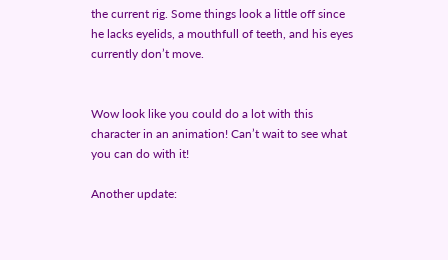the current rig. Some things look a little off since he lacks eyelids, a mouthfull of teeth, and his eyes currently don’t move.


Wow look like you could do a lot with this character in an animation! Can’t wait to see what you can do with it!

Another update: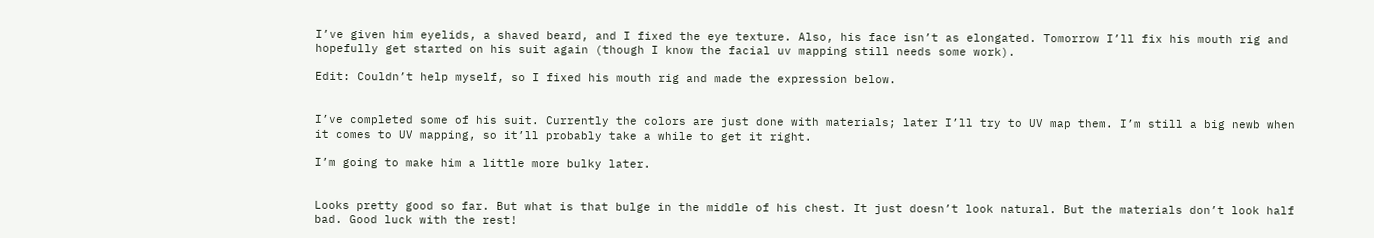I’ve given him eyelids, a shaved beard, and I fixed the eye texture. Also, his face isn’t as elongated. Tomorrow I’ll fix his mouth rig and hopefully get started on his suit again (though I know the facial uv mapping still needs some work).

Edit: Couldn’t help myself, so I fixed his mouth rig and made the expression below.


I’ve completed some of his suit. Currently the colors are just done with materials; later I’ll try to UV map them. I’m still a big newb when it comes to UV mapping, so it’ll probably take a while to get it right.

I’m going to make him a little more bulky later.


Looks pretty good so far. But what is that bulge in the middle of his chest. It just doesn’t look natural. But the materials don’t look half bad. Good luck with the rest!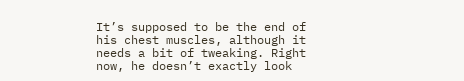It’s supposed to be the end of his chest muscles, although it needs a bit of tweaking. Right now, he doesn’t exactly look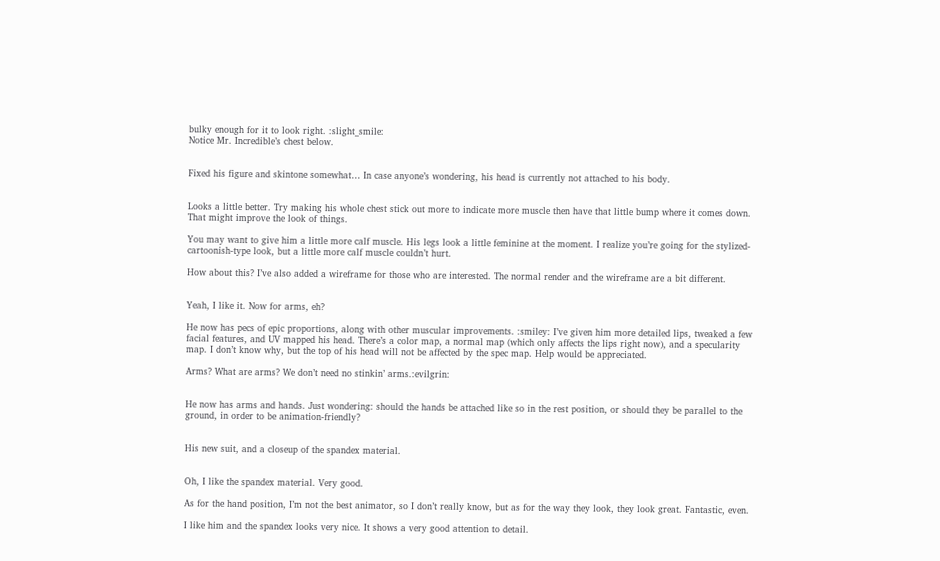bulky enough for it to look right. :slight_smile:
Notice Mr. Incredible’s chest below.


Fixed his figure and skintone somewhat… In case anyone’s wondering, his head is currently not attached to his body.


Looks a little better. Try making his whole chest stick out more to indicate more muscle then have that little bump where it comes down. That might improve the look of things.

You may want to give him a little more calf muscle. His legs look a little feminine at the moment. I realize you’re going for the stylized-cartoonish-type look, but a little more calf muscle couldn’t hurt.

How about this? I’ve also added a wireframe for those who are interested. The normal render and the wireframe are a bit different.


Yeah, I like it. Now for arms, eh?

He now has pecs of epic proportions, along with other muscular improvements. :smiley: I’ve given him more detailed lips, tweaked a few facial features, and UV mapped his head. There’s a color map, a normal map (which only affects the lips right now), and a specularity map. I don’t know why, but the top of his head will not be affected by the spec map. Help would be appreciated.

Arms? What are arms? We don’t need no stinkin’ arms.:evilgrin:


He now has arms and hands. Just wondering: should the hands be attached like so in the rest position, or should they be parallel to the ground, in order to be animation-friendly?


His new suit, and a closeup of the spandex material.


Oh, I like the spandex material. Very good.

As for the hand position, I’m not the best animator, so I don’t really know, but as for the way they look, they look great. Fantastic, even.

I like him and the spandex looks very nice. It shows a very good attention to detail.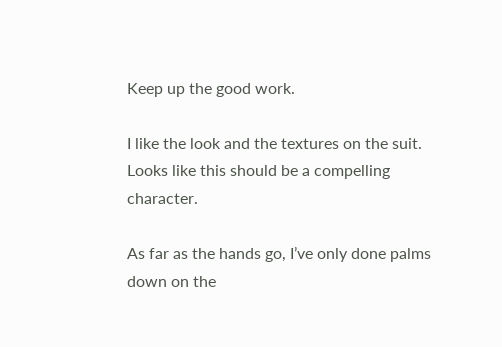Keep up the good work.

I like the look and the textures on the suit. Looks like this should be a compelling character.

As far as the hands go, I’ve only done palms down on the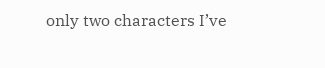only two characters I’ve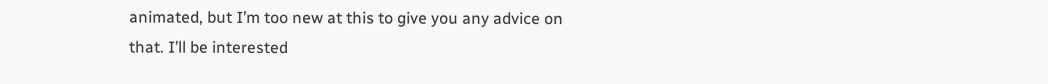animated, but I’m too new at this to give you any advice on that. I’ll be interested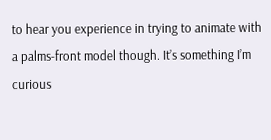to hear you experience in trying to animate with a palms-front model though. It’s something I’m curious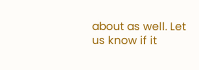about as well. Let us know if it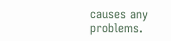causes any problems.